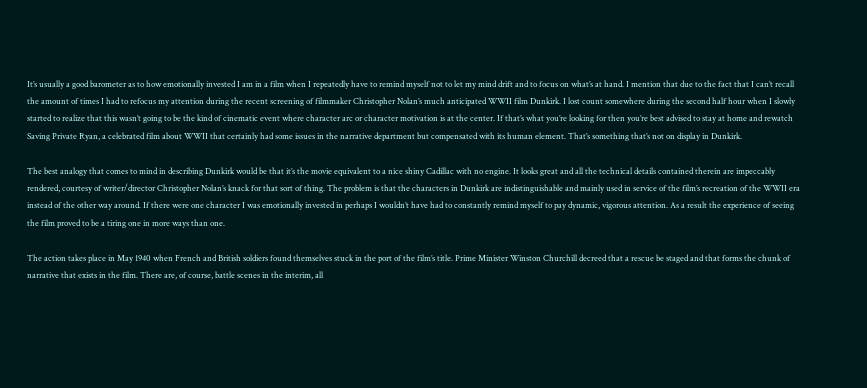It’s usually a good barometer as to how emotionally invested I am in a film when I repeatedly have to remind myself not to let my mind drift and to focus on what’s at hand. I mention that due to the fact that I can’t recall the amount of times I had to refocus my attention during the recent screening of filmmaker Christopher Nolan’s much anticipated WWII film Dunkirk. I lost count somewhere during the second half hour when I slowly started to realize that this wasn’t going to be the kind of cinematic event where character arc or character motivation is at the center. If that’s what you’re looking for then you’re best advised to stay at home and rewatch Saving Private Ryan, a celebrated film about WWII that certainly had some issues in the narrative department but compensated with its human element. That’s something that’s not on display in Dunkirk.

The best analogy that comes to mind in describing Dunkirk would be that it’s the movie equivalent to a nice shiny Cadillac with no engine. It looks great and all the technical details contained therein are impeccably rendered, courtesy of writer/director Christopher Nolan’s knack for that sort of thing. The problem is that the characters in Dunkirk are indistinguishable and mainly used in service of the film’s recreation of the WWII era instead of the other way around. If there were one character I was emotionally invested in perhaps I wouldn’t have had to constantly remind myself to pay dynamic, vigorous attention. As a result the experience of seeing the film proved to be a tiring one in more ways than one.

The action takes place in May 1940 when French and British soldiers found themselves stuck in the port of the film’s title. Prime Minister Winston Churchill decreed that a rescue be staged and that forms the chunk of narrative that exists in the film. There are, of course, battle scenes in the interim, all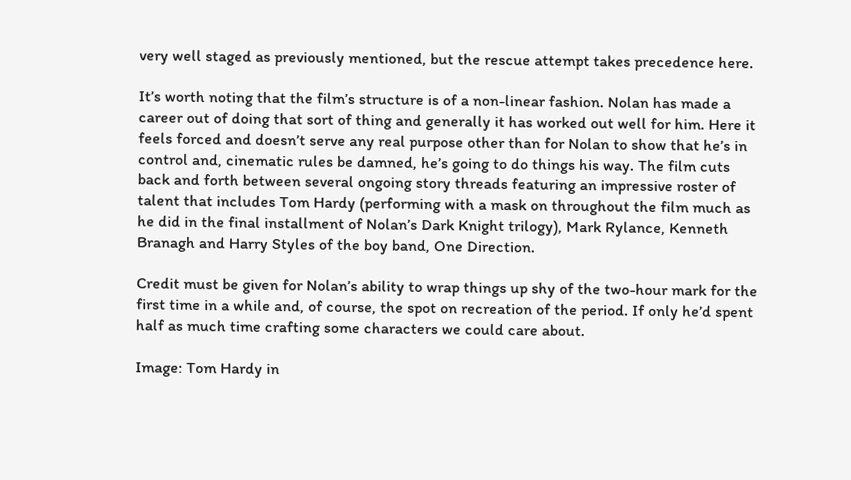very well staged as previously mentioned, but the rescue attempt takes precedence here.

It’s worth noting that the film’s structure is of a non-linear fashion. Nolan has made a career out of doing that sort of thing and generally it has worked out well for him. Here it feels forced and doesn’t serve any real purpose other than for Nolan to show that he’s in control and, cinematic rules be damned, he’s going to do things his way. The film cuts back and forth between several ongoing story threads featuring an impressive roster of talent that includes Tom Hardy (performing with a mask on throughout the film much as he did in the final installment of Nolan’s Dark Knight trilogy), Mark Rylance, Kenneth Branagh and Harry Styles of the boy band, One Direction.

Credit must be given for Nolan’s ability to wrap things up shy of the two-hour mark for the first time in a while and, of course, the spot on recreation of the period. If only he’d spent half as much time crafting some characters we could care about.

Image: Tom Hardy in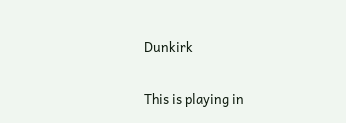Dunkirk

This is playing in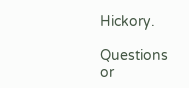Hickory.

Questions or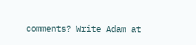comments? Write Adam at